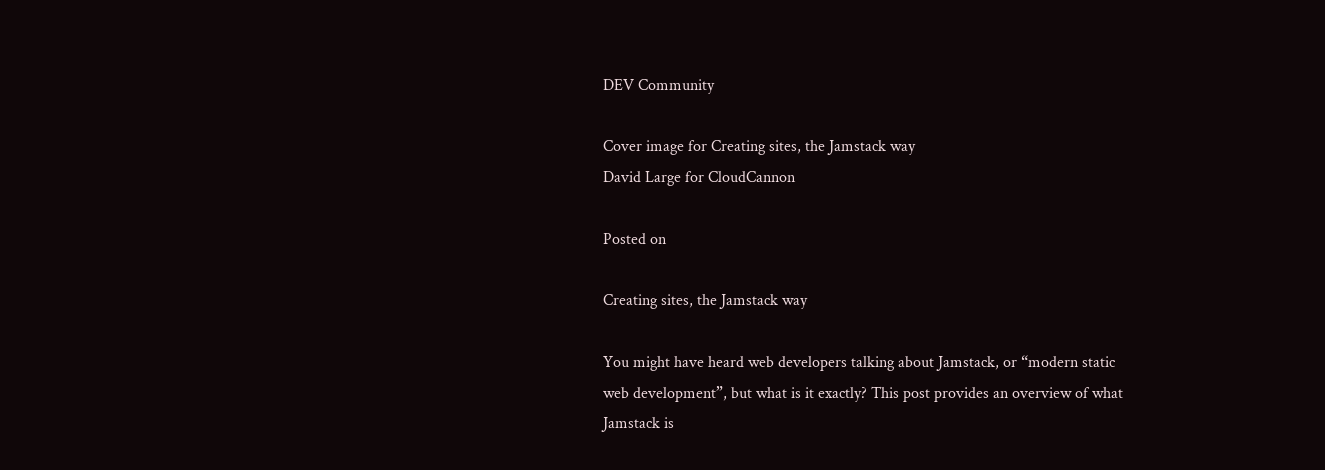DEV Community

Cover image for Creating sites, the Jamstack way
David Large for CloudCannon

Posted on

Creating sites, the Jamstack way

You might have heard web developers talking about Jamstack, or “modern static web development”, but what is it exactly? This post provides an overview of what Jamstack is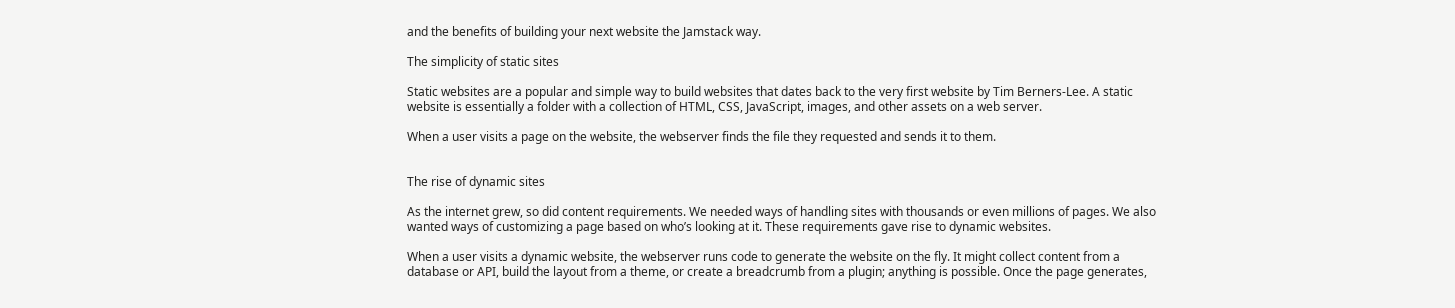and the benefits of building your next website the Jamstack way.

The simplicity of static sites

Static websites are a popular and simple way to build websites that dates back to the very first website by Tim Berners-Lee. A static website is essentially a folder with a collection of HTML, CSS, JavaScript, images, and other assets on a web server.

When a user visits a page on the website, the webserver finds the file they requested and sends it to them.


The rise of dynamic sites

As the internet grew, so did content requirements. We needed ways of handling sites with thousands or even millions of pages. We also wanted ways of customizing a page based on who’s looking at it. These requirements gave rise to dynamic websites.

When a user visits a dynamic website, the webserver runs code to generate the website on the fly. It might collect content from a database or API, build the layout from a theme, or create a breadcrumb from a plugin; anything is possible. Once the page generates,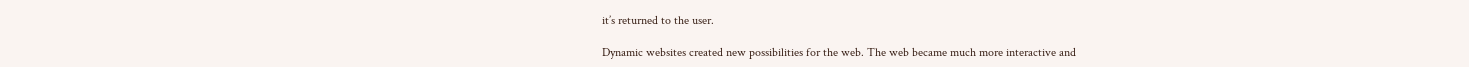it’s returned to the user.

Dynamic websites created new possibilities for the web. The web became much more interactive and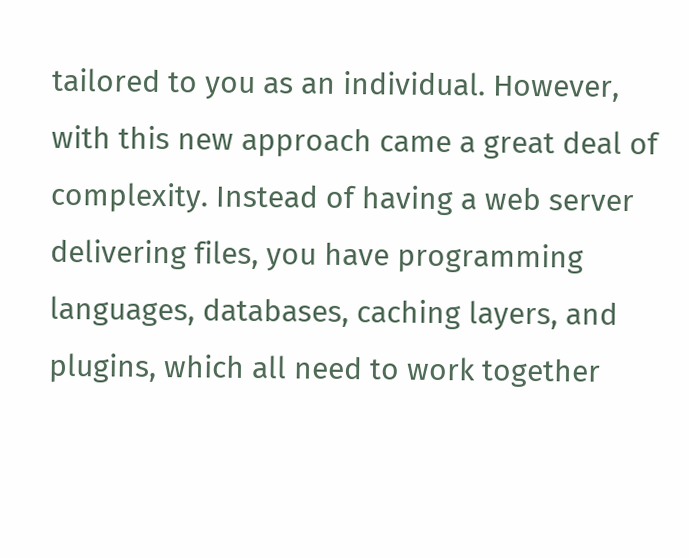tailored to you as an individual. However, with this new approach came a great deal of complexity. Instead of having a web server delivering files, you have programming languages, databases, caching layers, and plugins, which all need to work together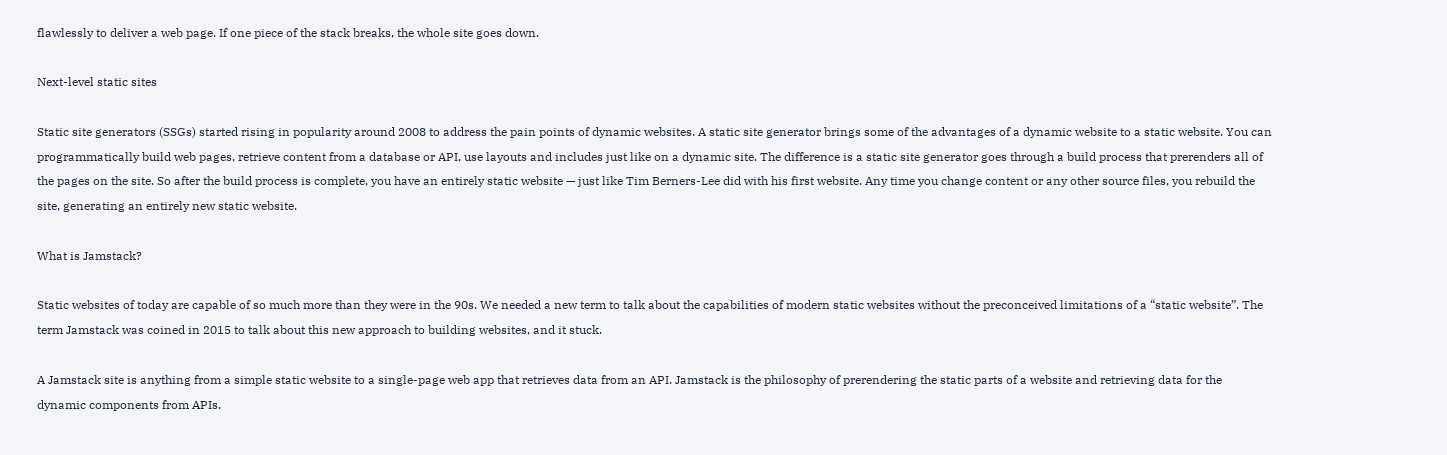flawlessly to deliver a web page. If one piece of the stack breaks, the whole site goes down.

Next-level static sites

Static site generators (SSGs) started rising in popularity around 2008 to address the pain points of dynamic websites. A static site generator brings some of the advantages of a dynamic website to a static website. You can programmatically build web pages, retrieve content from a database or API, use layouts and includes just like on a dynamic site. The difference is a static site generator goes through a build process that prerenders all of the pages on the site. So after the build process is complete, you have an entirely static website — just like Tim Berners-Lee did with his first website. Any time you change content or any other source files, you rebuild the site, generating an entirely new static website.

What is Jamstack?

Static websites of today are capable of so much more than they were in the 90s. We needed a new term to talk about the capabilities of modern static websites without the preconceived limitations of a “static website”. The term Jamstack was coined in 2015 to talk about this new approach to building websites, and it stuck.

A Jamstack site is anything from a simple static website to a single-page web app that retrieves data from an API. Jamstack is the philosophy of prerendering the static parts of a website and retrieving data for the dynamic components from APIs.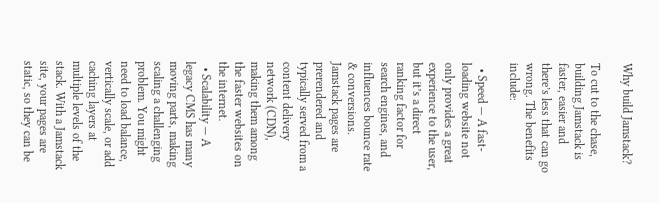Why build Jamstack?

To cut to the chase, building Jamstack is faster, easier and there’s less that can go wrong. The benefits include:

  • Speed — A fast-loading website not only provides a great experience to the user, but it’s a direct ranking factor for search engines, and influences bounce rate & conversions. Jamstack pages are prerendered and typically served from a content delivery network (CDN), making them among the faster websites on the internet.
  • Scalability — A legacy CMS has many moving parts, making scaling a challenging problem. You might need to load balance, vertically scale, or add caching layers at multiple levels of the stack. With a Jamstack site, your pages are static, so they can be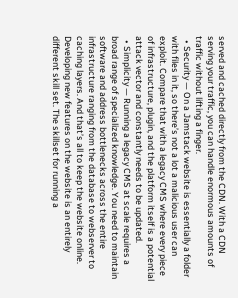served and cached directly from the CDN. With a CDN serving your traffic, you can handle enormous amounts of traffic without lifting a finger.
  • Security — On a Jamstack website is essentially a folder with files in it, so there’s not a lot a malicious user can exploit. Compare that with a legacy CMS where every piece of infrastructure, plugin, and the platform itself is a potential attack vector and constantly needs to be updated.
  • Simplicity — Running a legacy CMS at scale requires a broad range of specialized knowledge. You need to maintain software and address bottlenecks across the entire infrastructure ranging from the database to webserver to caching layers. And that’s all to keep the website online. Developing new features on the website is an entirely different skill set. The skillset for running a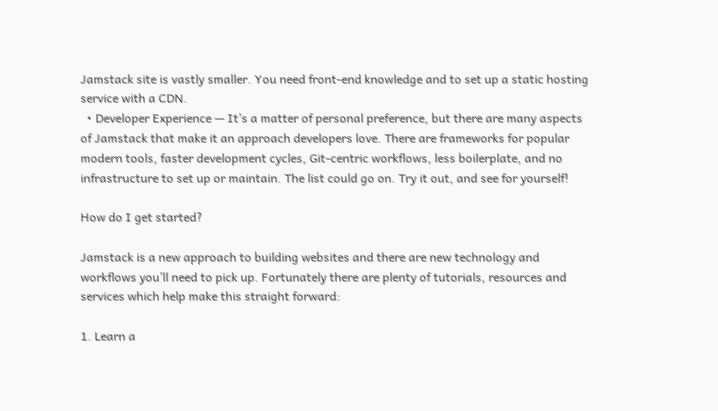Jamstack site is vastly smaller. You need front-end knowledge and to set up a static hosting service with a CDN.
  • Developer Experience — It’s a matter of personal preference, but there are many aspects of Jamstack that make it an approach developers love. There are frameworks for popular modern tools, faster development cycles, Git-centric workflows, less boilerplate, and no infrastructure to set up or maintain. The list could go on. Try it out, and see for yourself!

How do I get started?

Jamstack is a new approach to building websites and there are new technology and workflows you’ll need to pick up. Fortunately there are plenty of tutorials, resources and services which help make this straight forward:

1. Learn a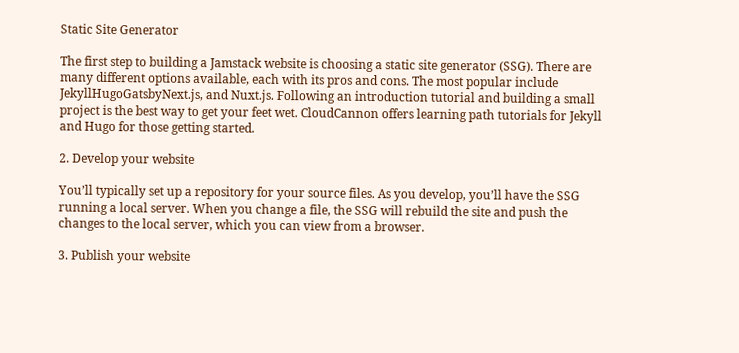Static Site Generator

The first step to building a Jamstack website is choosing a static site generator (SSG). There are many different options available, each with its pros and cons. The most popular include JekyllHugoGatsbyNext.js, and Nuxt.js. Following an introduction tutorial and building a small project is the best way to get your feet wet. CloudCannon offers learning path tutorials for Jekyll and Hugo for those getting started.

2. Develop your website

You’ll typically set up a repository for your source files. As you develop, you’ll have the SSG running a local server. When you change a file, the SSG will rebuild the site and push the changes to the local server, which you can view from a browser.

3. Publish your website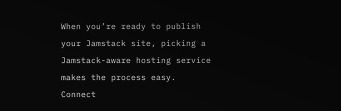When you’re ready to publish your Jamstack site, picking a Jamstack-aware hosting service makes the process easy. Connect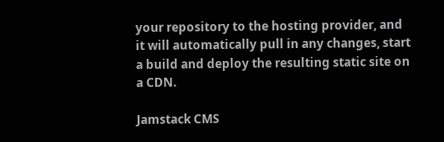your repository to the hosting provider, and it will automatically pull in any changes, start a build and deploy the resulting static site on a CDN.

Jamstack CMS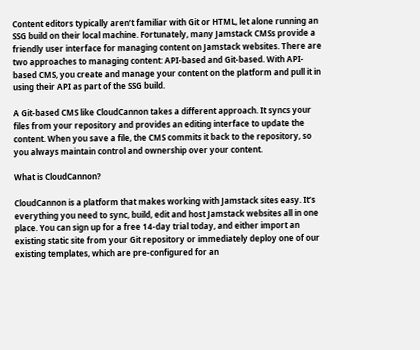Content editors typically aren’t familiar with Git or HTML, let alone running an SSG build on their local machine. Fortunately, many Jamstack CMSs provide a friendly user interface for managing content on Jamstack websites. There are two approaches to managing content: API-based and Git-based. With API-based CMS, you create and manage your content on the platform and pull it in using their API as part of the SSG build.

A Git-based CMS like CloudCannon takes a different approach. It syncs your files from your repository and provides an editing interface to update the content. When you save a file, the CMS commits it back to the repository, so you always maintain control and ownership over your content.

What is CloudCannon?

CloudCannon is a platform that makes working with Jamstack sites easy. It’s everything you need to sync, build, edit and host Jamstack websites all in one place. You can sign up for a free 14-day trial today, and either import an existing static site from your Git repository or immediately deploy one of our existing templates, which are pre-configured for an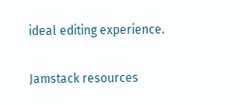ideal editing experience.

Jamstack resources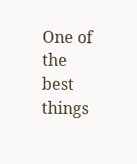One of the best things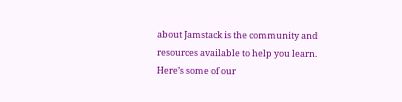about Jamstack is the community and resources available to help you learn. Here’s some of our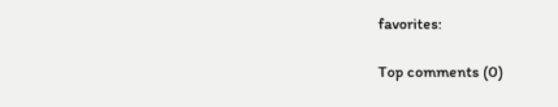favorites:

Top comments (0)